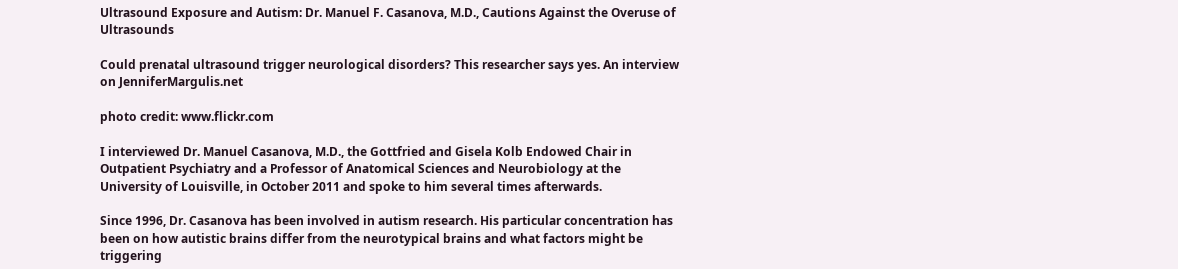Ultrasound Exposure and Autism: Dr. Manuel F. Casanova, M.D., Cautions Against the Overuse of Ultrasounds

Could prenatal ultrasound trigger neurological disorders? This researcher says yes. An interview on JenniferMargulis.net

photo credit: www.flickr.com

I interviewed Dr. Manuel Casanova, M.D., the Gottfried and Gisela Kolb Endowed Chair in Outpatient Psychiatry and a Professor of Anatomical Sciences and Neurobiology at the University of Louisville, in October 2011 and spoke to him several times afterwards.

Since 1996, Dr. Casanova has been involved in autism research. His particular concentration has been on how autistic brains differ from the neurotypical brains and what factors might be triggering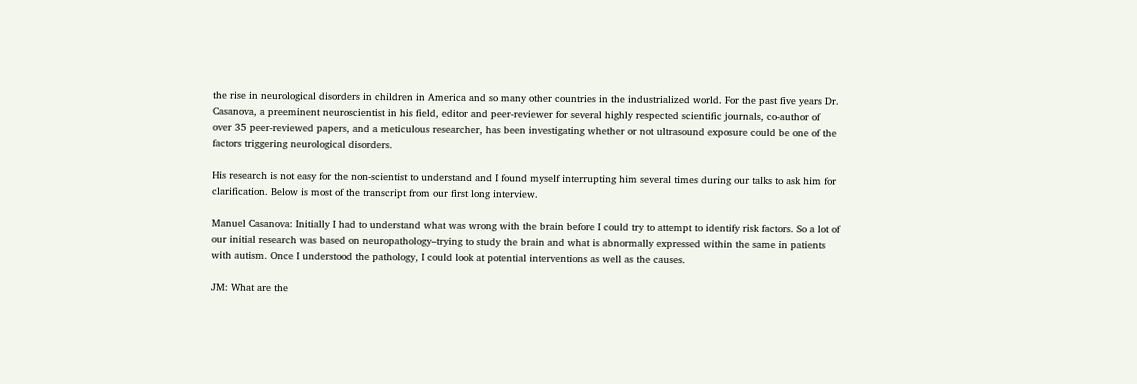the rise in neurological disorders in children in America and so many other countries in the industrialized world. For the past five years Dr. Casanova, a preeminent neuroscientist in his field, editor and peer-reviewer for several highly respected scientific journals, co-author of over 35 peer-reviewed papers, and a meticulous researcher, has been investigating whether or not ultrasound exposure could be one of the factors triggering neurological disorders.

His research is not easy for the non-scientist to understand and I found myself interrupting him several times during our talks to ask him for clarification. Below is most of the transcript from our first long interview.

Manuel Casanova: Initially I had to understand what was wrong with the brain before I could try to attempt to identify risk factors. So a lot of our initial research was based on neuropathology–trying to study the brain and what is abnormally expressed within the same in patients with autism. Once I understood the pathology, I could look at potential interventions as well as the causes.

JM: What are the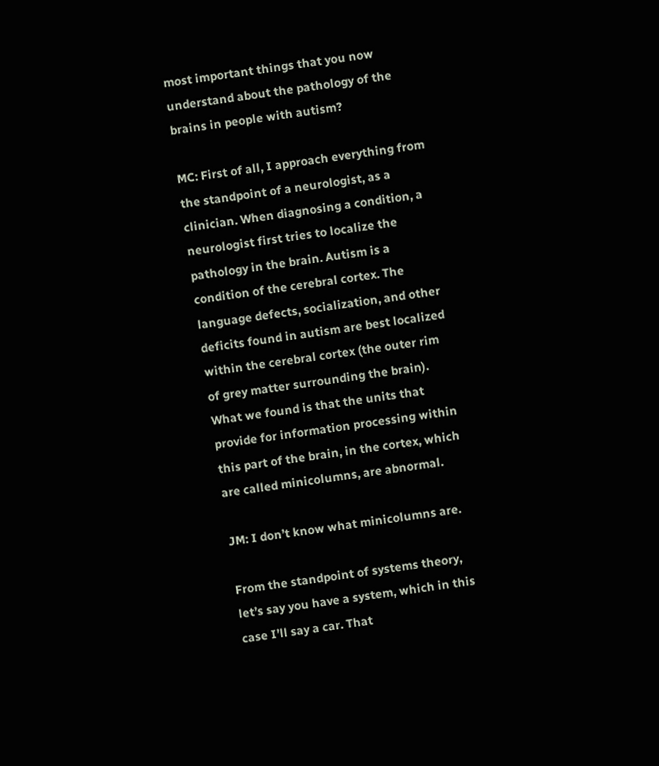most important things that you now understand about the pathology of the brains in people with autism?

MC: First of all, I approach everything from the standpoint of a neurologist, as a clinician. When diagnosing a condition, a neurologist first tries to localize the pathology in the brain. Autism is a condition of the cerebral cortex. The language defects, socialization, and other deficits found in autism are best localized within the cerebral cortex (the outer rim of grey matter surrounding the brain). What we found is that the units that provide for information processing within this part of the brain, in the cortex, which are called minicolumns, are abnormal.

JM: I don’t know what minicolumns are.

From the standpoint of systems theory, let’s say you have a system, which in this case I’ll say a car. That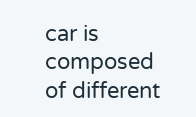car is composed of different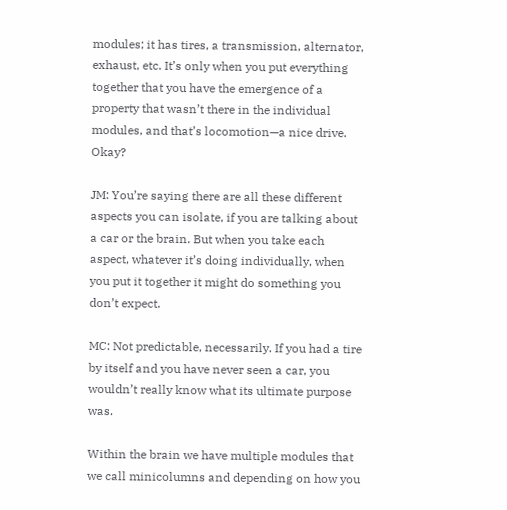modules; it has tires, a transmission, alternator, exhaust, etc. It’s only when you put everything together that you have the emergence of a property that wasn’t there in the individual modules, and that’s locomotion—a nice drive. Okay?

JM: You’re saying there are all these different aspects you can isolate, if you are talking about a car or the brain. But when you take each aspect, whatever it’s doing individually, when you put it together it might do something you don’t expect.

MC: Not predictable, necessarily. If you had a tire by itself and you have never seen a car, you wouldn’t really know what its ultimate purpose was.

Within the brain we have multiple modules that we call minicolumns and depending on how you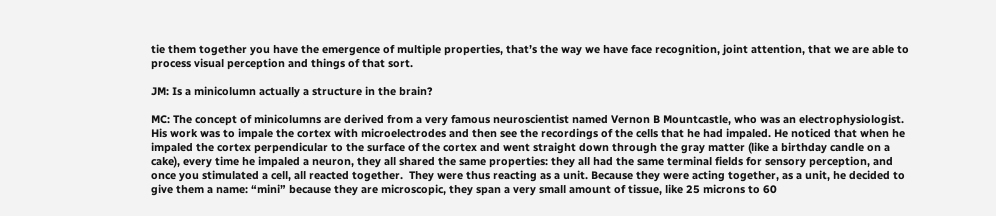tie them together you have the emergence of multiple properties, that’s the way we have face recognition, joint attention, that we are able to process visual perception and things of that sort.

JM: Is a minicolumn actually a structure in the brain?

MC: The concept of minicolumns are derived from a very famous neuroscientist named Vernon B Mountcastle, who was an electrophysiologist. His work was to impale the cortex with microelectrodes and then see the recordings of the cells that he had impaled. He noticed that when he impaled the cortex perpendicular to the surface of the cortex and went straight down through the gray matter (like a birthday candle on a cake), every time he impaled a neuron, they all shared the same properties: they all had the same terminal fields for sensory perception, and once you stimulated a cell, all reacted together.  They were thus reacting as a unit. Because they were acting together, as a unit, he decided to give them a name: “mini” because they are microscopic, they span a very small amount of tissue, like 25 microns to 60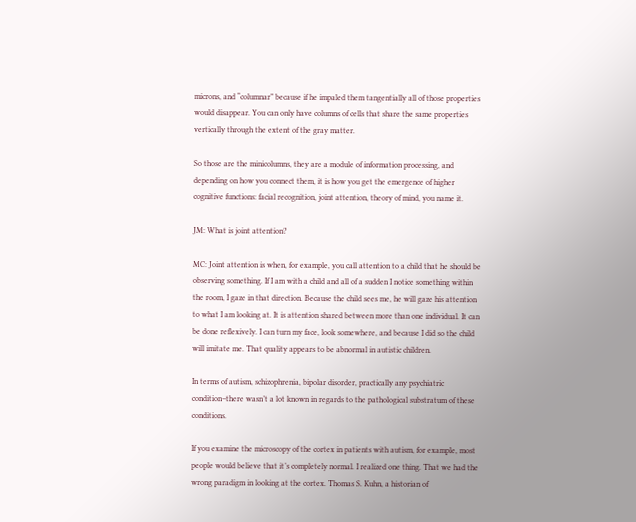microns, and “columnar” because if he impaled them tangentially all of those properties would disappear. You can only have columns of cells that share the same properties vertically through the extent of the gray matter.

So those are the minicolumns, they are a module of information processing, and depending on how you connect them, it is how you get the emergence of higher cognitive functions: facial recognition, joint attention, theory of mind, you name it.

JM: What is joint attention?

MC: Joint attention is when, for example, you call attention to a child that he should be observing something. If I am with a child and all of a sudden I notice something within the room, I gaze in that direction. Because the child sees me, he will gaze his attention to what I am looking at. It is attention shared between more than one individual. It can be done reflexively. I can turn my face, look somewhere, and because I did so the child will imitate me. That quality appears to be abnormal in autistic children.

In terms of autism, schizophrenia, bipolar disorder, practically any psychiatric condition–there wasn’t a lot known in regards to the pathological substratum of these conditions.

If you examine the microscopy of the cortex in patients with autism, for example, most people would believe that it’s completely normal. I realized one thing. That we had the wrong paradigm in looking at the cortex. Thomas S. Kuhn, a historian of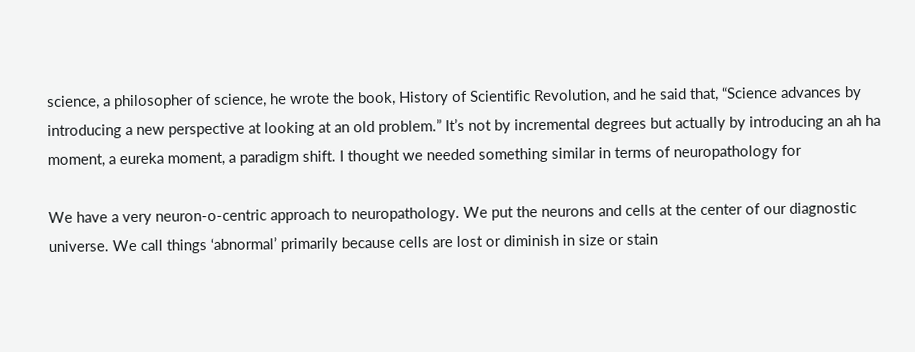science, a philosopher of science, he wrote the book, History of Scientific Revolution, and he said that, “Science advances by introducing a new perspective at looking at an old problem.” It’s not by incremental degrees but actually by introducing an ah ha moment, a eureka moment, a paradigm shift. I thought we needed something similar in terms of neuropathology for

We have a very neuron-o-centric approach to neuropathology. We put the neurons and cells at the center of our diagnostic universe. We call things ‘abnormal’ primarily because cells are lost or diminish in size or stain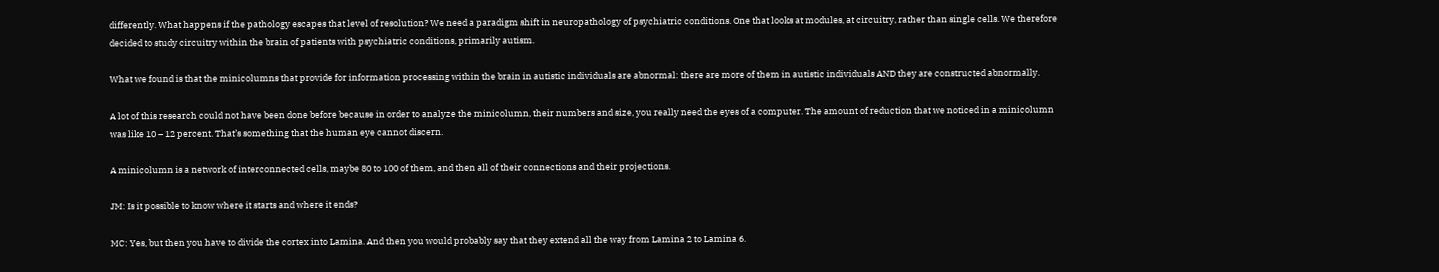differently. What happens if the pathology escapes that level of resolution? We need a paradigm shift in neuropathology of psychiatric conditions. One that looks at modules, at circuitry, rather than single cells. We therefore decided to study circuitry within the brain of patients with psychiatric conditions, primarily autism.

What we found is that the minicolumns that provide for information processing within the brain in autistic individuals are abnormal: there are more of them in autistic individuals AND they are constructed abnormally.

A lot of this research could not have been done before because in order to analyze the minicolumn, their numbers and size, you really need the eyes of a computer. The amount of reduction that we noticed in a minicolumn was like 10 – 12 percent. That’s something that the human eye cannot discern.

A minicolumn is a network of interconnected cells, maybe 80 to 100 of them, and then all of their connections and their projections.

JM: Is it possible to know where it starts and where it ends?

MC: Yes, but then you have to divide the cortex into Lamina. And then you would probably say that they extend all the way from Lamina 2 to Lamina 6.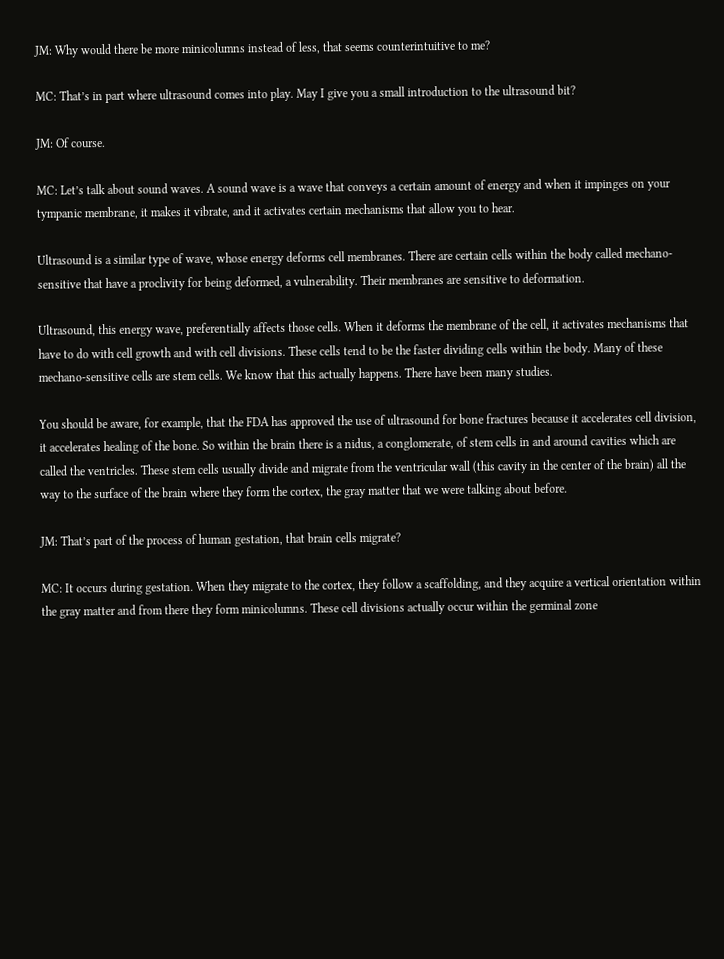JM: Why would there be more minicolumns instead of less, that seems counterintuitive to me?

MC: That’s in part where ultrasound comes into play. May I give you a small introduction to the ultrasound bit?

JM: Of course.

MC: Let’s talk about sound waves. A sound wave is a wave that conveys a certain amount of energy and when it impinges on your tympanic membrane, it makes it vibrate, and it activates certain mechanisms that allow you to hear.

Ultrasound is a similar type of wave, whose energy deforms cell membranes. There are certain cells within the body called mechano-sensitive that have a proclivity for being deformed, a vulnerability. Their membranes are sensitive to deformation.

Ultrasound, this energy wave, preferentially affects those cells. When it deforms the membrane of the cell, it activates mechanisms that have to do with cell growth and with cell divisions. These cells tend to be the faster dividing cells within the body. Many of these mechano-sensitive cells are stem cells. We know that this actually happens. There have been many studies.

You should be aware, for example, that the FDA has approved the use of ultrasound for bone fractures because it accelerates cell division, it accelerates healing of the bone. So within the brain there is a nidus, a conglomerate, of stem cells in and around cavities which are called the ventricles. These stem cells usually divide and migrate from the ventricular wall (this cavity in the center of the brain) all the way to the surface of the brain where they form the cortex, the gray matter that we were talking about before.

JM: That’s part of the process of human gestation, that brain cells migrate?

MC: It occurs during gestation. When they migrate to the cortex, they follow a scaffolding, and they acquire a vertical orientation within the gray matter and from there they form minicolumns. These cell divisions actually occur within the germinal zone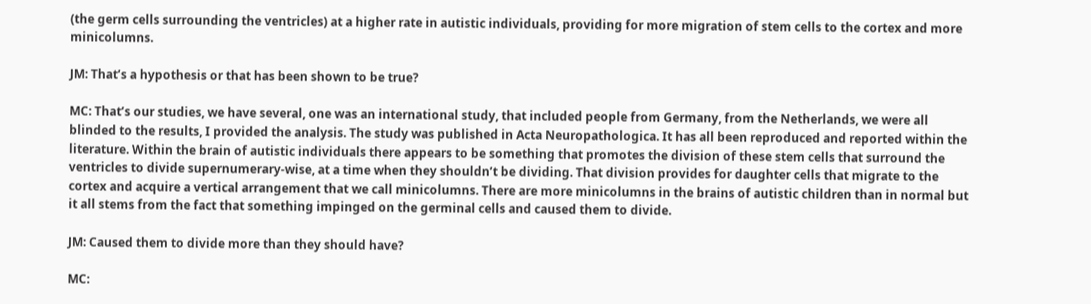(the germ cells surrounding the ventricles) at a higher rate in autistic individuals, providing for more migration of stem cells to the cortex and more minicolumns.

JM: That’s a hypothesis or that has been shown to be true?

MC: That’s our studies, we have several, one was an international study, that included people from Germany, from the Netherlands, we were all blinded to the results, I provided the analysis. The study was published in Acta Neuropathologica. It has all been reproduced and reported within the literature. Within the brain of autistic individuals there appears to be something that promotes the division of these stem cells that surround the ventricles to divide supernumerary-wise, at a time when they shouldn’t be dividing. That division provides for daughter cells that migrate to the cortex and acquire a vertical arrangement that we call minicolumns. There are more minicolumns in the brains of autistic children than in normal but it all stems from the fact that something impinged on the germinal cells and caused them to divide.

JM: Caused them to divide more than they should have?

MC: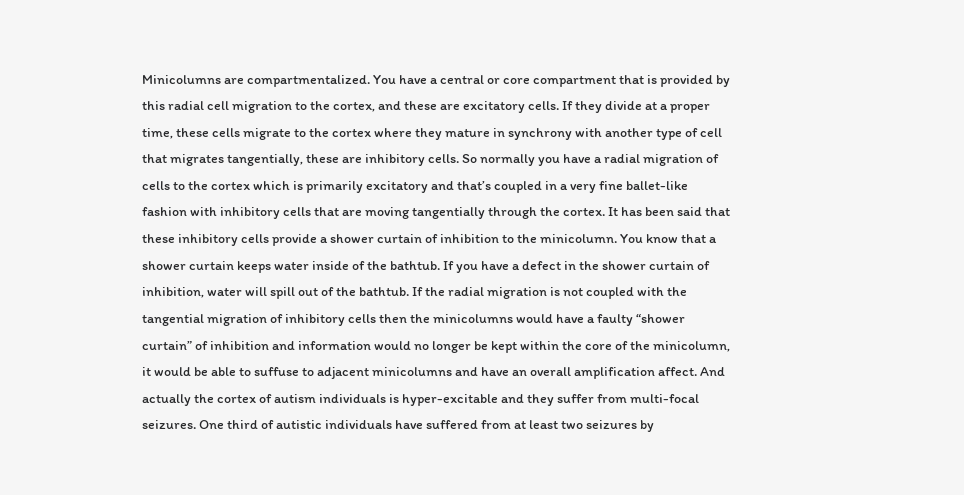Minicolumns are compartmentalized. You have a central or core compartment that is provided by this radial cell migration to the cortex, and these are excitatory cells. If they divide at a proper time, these cells migrate to the cortex where they mature in synchrony with another type of cell that migrates tangentially, these are inhibitory cells. So normally you have a radial migration of cells to the cortex which is primarily excitatory and that’s coupled in a very fine ballet-like fashion with inhibitory cells that are moving tangentially through the cortex. It has been said that these inhibitory cells provide a shower curtain of inhibition to the minicolumn. You know that a shower curtain keeps water inside of the bathtub. If you have a defect in the shower curtain of inhibition, water will spill out of the bathtub. If the radial migration is not coupled with the tangential migration of inhibitory cells then the minicolumns would have a faulty “shower curtain” of inhibition and information would no longer be kept within the core of the minicolumn, it would be able to suffuse to adjacent minicolumns and have an overall amplification affect. And actually the cortex of autism individuals is hyper-excitable and they suffer from multi-focal seizures. One third of autistic individuals have suffered from at least two seizures by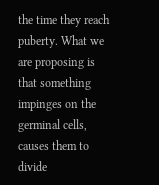the time they reach puberty. What we are proposing is that something impinges on the germinal cells, causes them to divide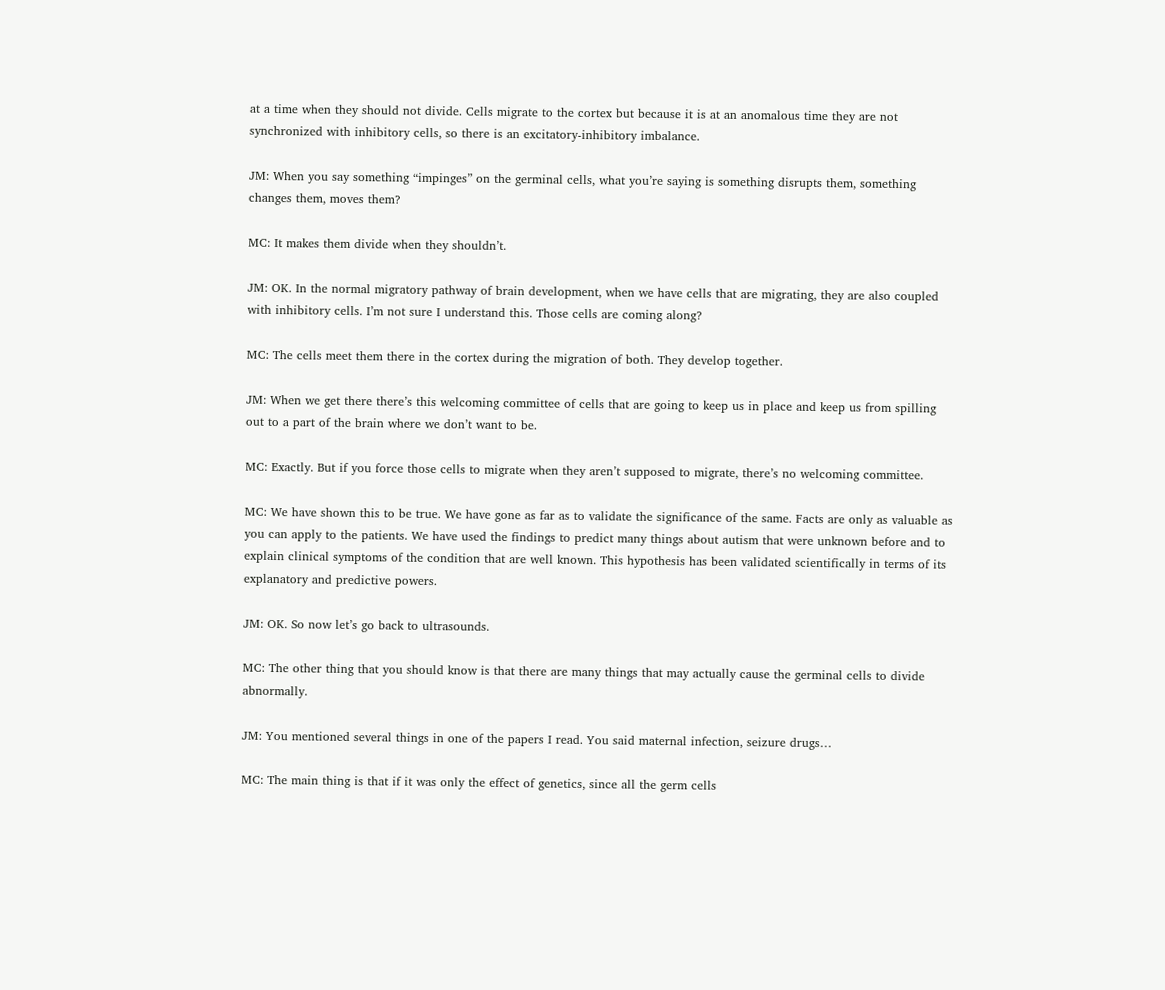at a time when they should not divide. Cells migrate to the cortex but because it is at an anomalous time they are not synchronized with inhibitory cells, so there is an excitatory-inhibitory imbalance.

JM: When you say something “impinges” on the germinal cells, what you’re saying is something disrupts them, something changes them, moves them?

MC: It makes them divide when they shouldn’t.

JM: OK. In the normal migratory pathway of brain development, when we have cells that are migrating, they are also coupled with inhibitory cells. I’m not sure I understand this. Those cells are coming along?

MC: The cells meet them there in the cortex during the migration of both. They develop together.

JM: When we get there there’s this welcoming committee of cells that are going to keep us in place and keep us from spilling out to a part of the brain where we don’t want to be.

MC: Exactly. But if you force those cells to migrate when they aren’t supposed to migrate, there’s no welcoming committee.

MC: We have shown this to be true. We have gone as far as to validate the significance of the same. Facts are only as valuable as you can apply to the patients. We have used the findings to predict many things about autism that were unknown before and to explain clinical symptoms of the condition that are well known. This hypothesis has been validated scientifically in terms of its explanatory and predictive powers.

JM: OK. So now let’s go back to ultrasounds.

MC: The other thing that you should know is that there are many things that may actually cause the germinal cells to divide abnormally.

JM: You mentioned several things in one of the papers I read. You said maternal infection, seizure drugs…

MC: The main thing is that if it was only the effect of genetics, since all the germ cells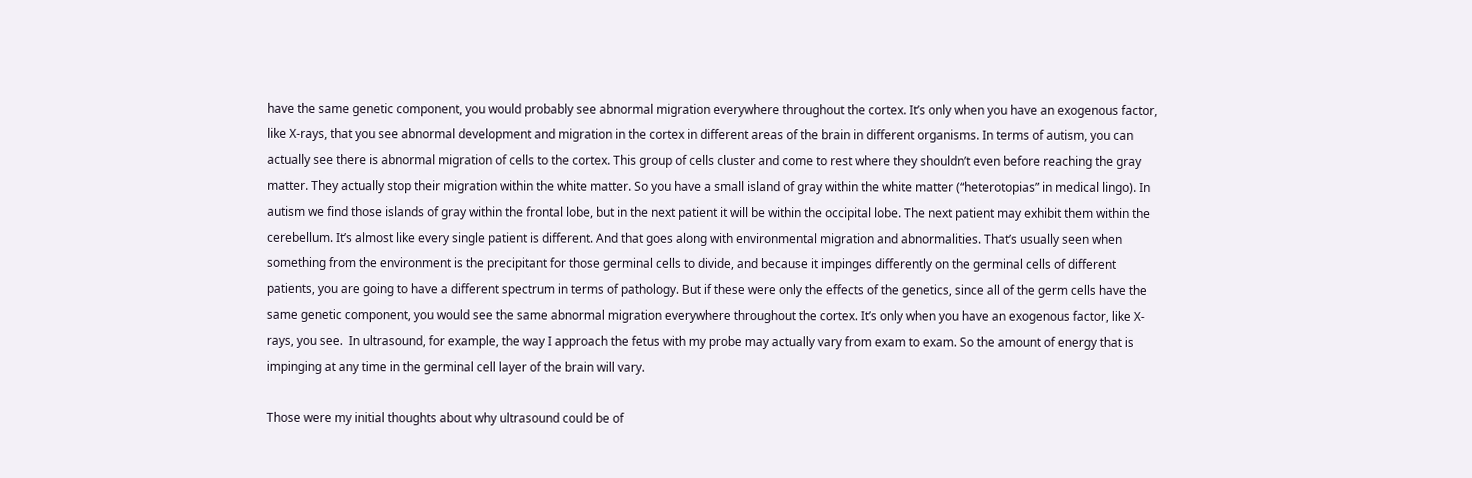have the same genetic component, you would probably see abnormal migration everywhere throughout the cortex. It’s only when you have an exogenous factor, like X-rays, that you see abnormal development and migration in the cortex in different areas of the brain in different organisms. In terms of autism, you can actually see there is abnormal migration of cells to the cortex. This group of cells cluster and come to rest where they shouldn’t even before reaching the gray matter. They actually stop their migration within the white matter. So you have a small island of gray within the white matter (“heterotopias” in medical lingo). In autism we find those islands of gray within the frontal lobe, but in the next patient it will be within the occipital lobe. The next patient may exhibit them within the cerebellum. It’s almost like every single patient is different. And that goes along with environmental migration and abnormalities. That’s usually seen when something from the environment is the precipitant for those germinal cells to divide, and because it impinges differently on the germinal cells of different patients, you are going to have a different spectrum in terms of pathology. But if these were only the effects of the genetics, since all of the germ cells have the same genetic component, you would see the same abnormal migration everywhere throughout the cortex. It’s only when you have an exogenous factor, like X-rays, you see.  In ultrasound, for example, the way I approach the fetus with my probe may actually vary from exam to exam. So the amount of energy that is impinging at any time in the germinal cell layer of the brain will vary.

Those were my initial thoughts about why ultrasound could be of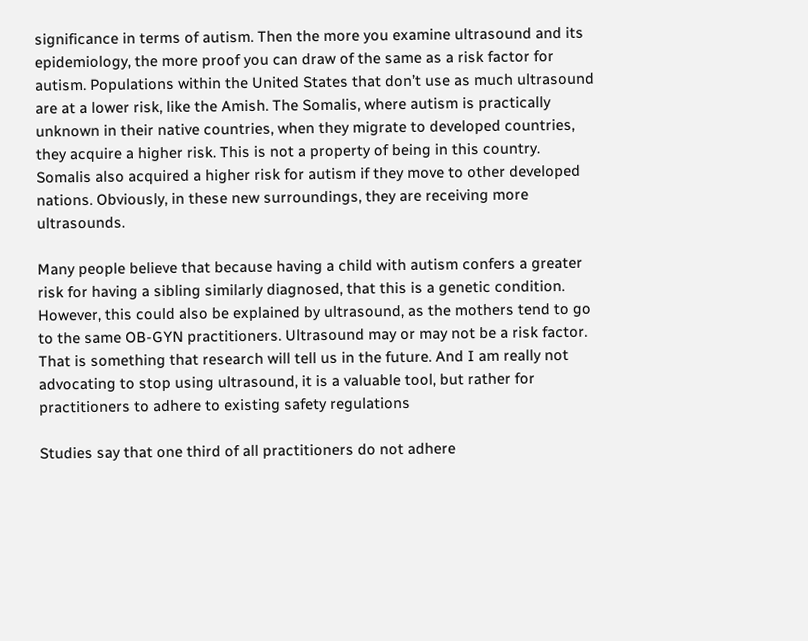significance in terms of autism. Then the more you examine ultrasound and its epidemiology, the more proof you can draw of the same as a risk factor for autism. Populations within the United States that don’t use as much ultrasound are at a lower risk, like the Amish. The Somalis, where autism is practically unknown in their native countries, when they migrate to developed countries, they acquire a higher risk. This is not a property of being in this country.  Somalis also acquired a higher risk for autism if they move to other developed nations. Obviously, in these new surroundings, they are receiving more ultrasounds.

Many people believe that because having a child with autism confers a greater risk for having a sibling similarly diagnosed, that this is a genetic condition. However, this could also be explained by ultrasound, as the mothers tend to go to the same OB-GYN practitioners. Ultrasound may or may not be a risk factor. That is something that research will tell us in the future. And I am really not advocating to stop using ultrasound, it is a valuable tool, but rather for practitioners to adhere to existing safety regulations

Studies say that one third of all practitioners do not adhere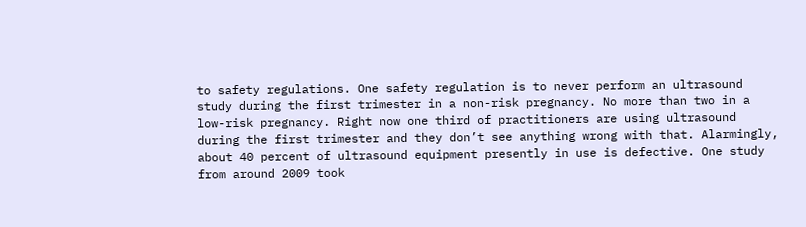to safety regulations. One safety regulation is to never perform an ultrasound study during the first trimester in a non-risk pregnancy. No more than two in a low-risk pregnancy. Right now one third of practitioners are using ultrasound during the first trimester and they don’t see anything wrong with that. Alarmingly, about 40 percent of ultrasound equipment presently in use is defective. One study from around 2009 took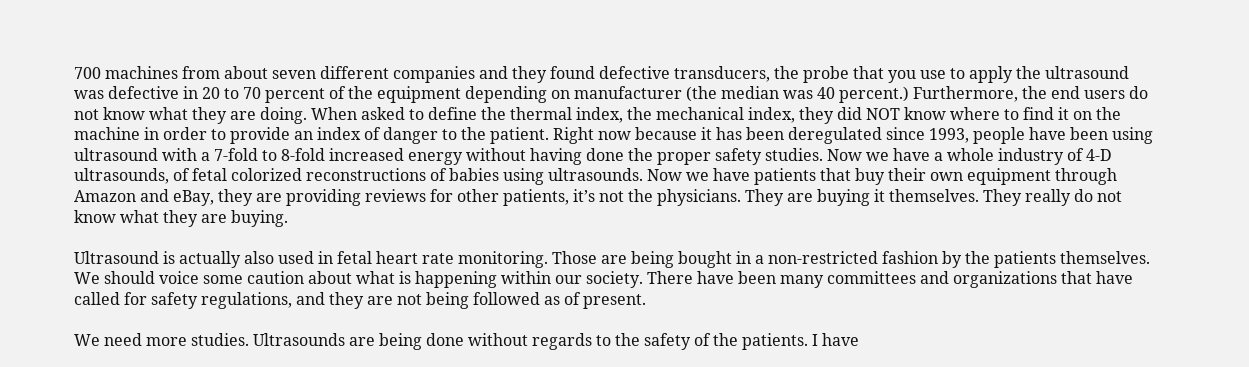700 machines from about seven different companies and they found defective transducers, the probe that you use to apply the ultrasound was defective in 20 to 70 percent of the equipment depending on manufacturer (the median was 40 percent.) Furthermore, the end users do not know what they are doing. When asked to define the thermal index, the mechanical index, they did NOT know where to find it on the machine in order to provide an index of danger to the patient. Right now because it has been deregulated since 1993, people have been using ultrasound with a 7-fold to 8-fold increased energy without having done the proper safety studies. Now we have a whole industry of 4-D ultrasounds, of fetal colorized reconstructions of babies using ultrasounds. Now we have patients that buy their own equipment through Amazon and eBay, they are providing reviews for other patients, it’s not the physicians. They are buying it themselves. They really do not know what they are buying.

Ultrasound is actually also used in fetal heart rate monitoring. Those are being bought in a non-restricted fashion by the patients themselves. We should voice some caution about what is happening within our society. There have been many committees and organizations that have called for safety regulations, and they are not being followed as of present.

We need more studies. Ultrasounds are being done without regards to the safety of the patients. I have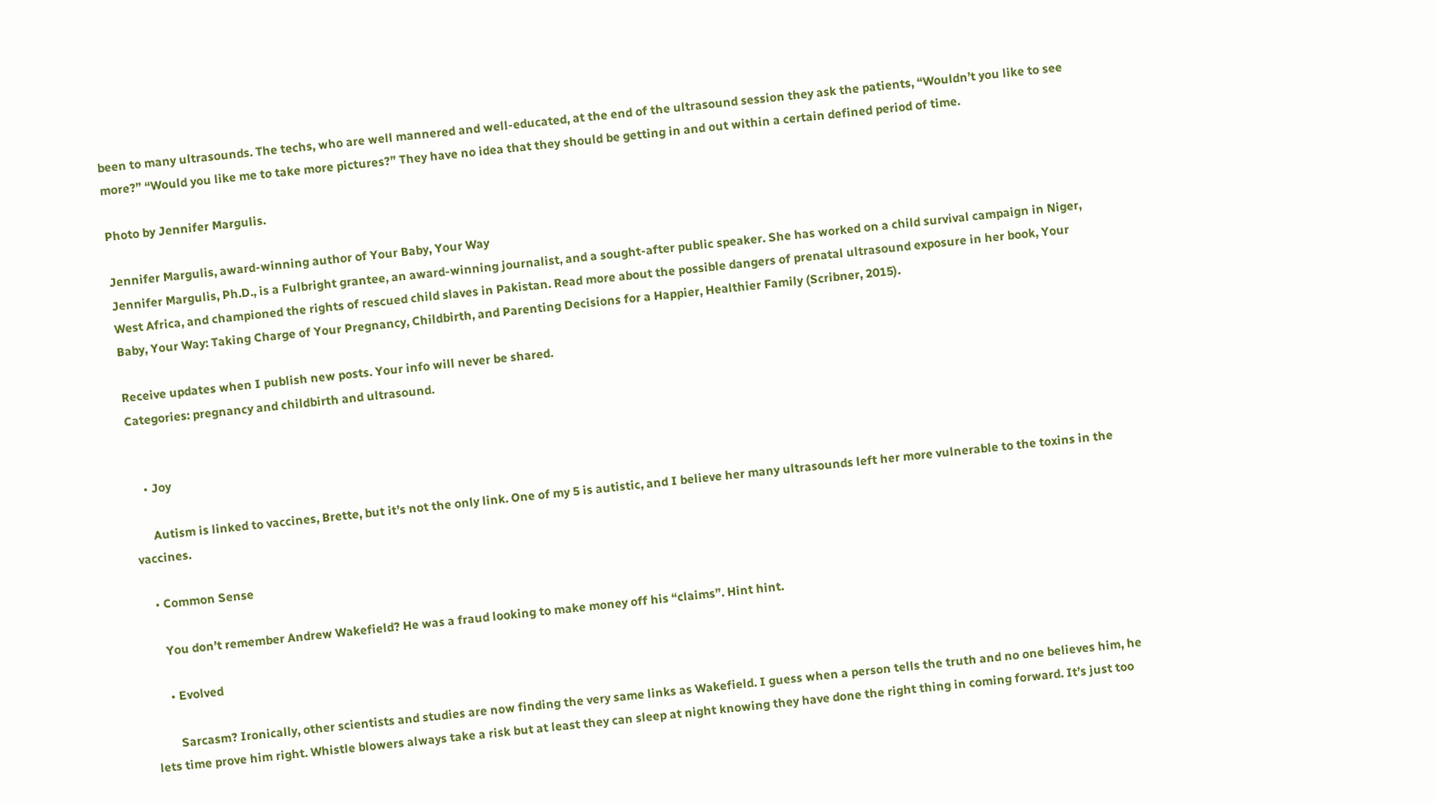been to many ultrasounds. The techs, who are well mannered and well-educated, at the end of the ultrasound session they ask the patients, “Wouldn’t you like to see more?” “Would you like me to take more pictures?” They have no idea that they should be getting in and out within a certain defined period of time.

Photo by Jennifer Margulis.

Jennifer Margulis, award-winning author of Your Baby, Your Way
Jennifer Margulis, Ph.D., is a Fulbright grantee, an award-winning journalist, and a sought-after public speaker. She has worked on a child survival campaign in Niger, West Africa, and championed the rights of rescued child slaves in Pakistan. Read more about the possible dangers of prenatal ultrasound exposure in her book, Your Baby, Your Way: Taking Charge of Your Pregnancy, Childbirth, and Parenting Decisions for a Happier, Healthier Family (Scribner, 2015).

Receive updates when I publish new posts. Your info will never be shared.
Categories: pregnancy and childbirth and ultrasound.


    • Joy

      Autism is linked to vaccines, Brette, but it’s not the only link. One of my 5 is autistic, and I believe her many ultrasounds left her more vulnerable to the toxins in the vaccines.

    • Common Sense

      You don’t remember Andrew Wakefield? He was a fraud looking to make money off his “claims”. Hint hint.

      • Evolved

        Sarcasm? Ironically, other scientists and studies are now finding the very same links as Wakefield. I guess when a person tells the truth and no one believes him, he lets time prove him right. Whistle blowers always take a risk but at least they can sleep at night knowing they have done the right thing in coming forward. It’s just too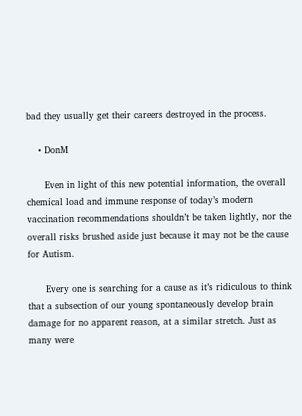bad they usually get their careers destroyed in the process.

    • DonM

      Even in light of this new potential information, the overall chemical load and immune response of today’s modern vaccination recommendations shouldn’t be taken lightly, nor the overall risks brushed aside just because it may not be the cause for Autism.

      Every one is searching for a cause as it’s ridiculous to think that a subsection of our young spontaneously develop brain damage for no apparent reason, at a similar stretch. Just as many were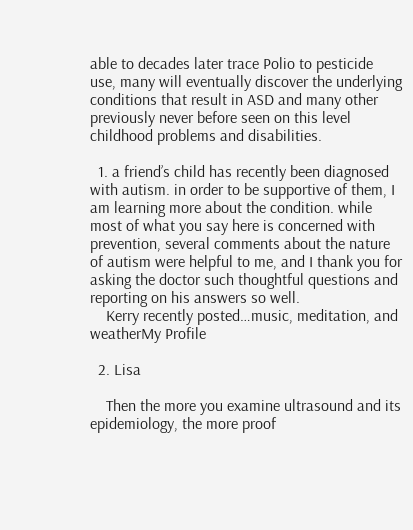able to decades later trace Polio to pesticide use, many will eventually discover the underlying conditions that result in ASD and many other previously never before seen on this level childhood problems and disabilities.

  1. a friend’s child has recently been diagnosed with autism. in order to be supportive of them, I am learning more about the condition. while most of what you say here is concerned with prevention, several comments about the nature of autism were helpful to me, and I thank you for asking the doctor such thoughtful questions and reporting on his answers so well.
    Kerry recently posted…music, meditation, and weatherMy Profile

  2. Lisa

    Then the more you examine ultrasound and its epidemiology, the more proof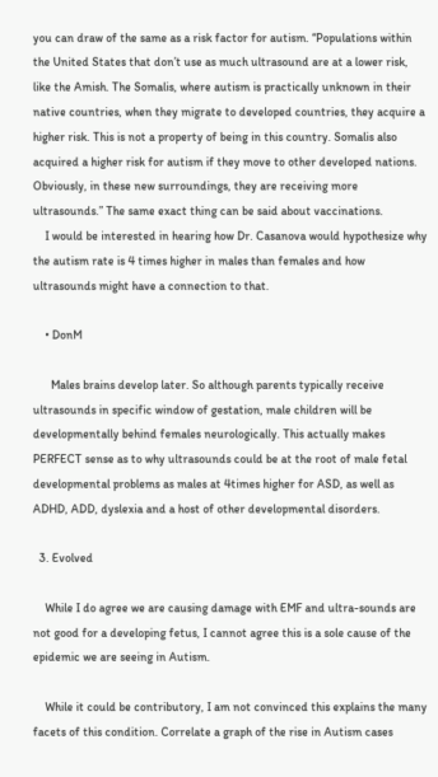you can draw of the same as a risk factor for autism. “Populations within the United States that don’t use as much ultrasound are at a lower risk, like the Amish. The Somalis, where autism is practically unknown in their native countries, when they migrate to developed countries, they acquire a higher risk. This is not a property of being in this country. Somalis also acquired a higher risk for autism if they move to other developed nations. Obviously, in these new surroundings, they are receiving more ultrasounds.” The same exact thing can be said about vaccinations.
    I would be interested in hearing how Dr. Casanova would hypothesize why the autism rate is 4 times higher in males than females and how ultrasounds might have a connection to that.

    • DonM

      Males brains develop later. So although parents typically receive ultrasounds in specific window of gestation, male children will be developmentally behind females neurologically. This actually makes PERFECT sense as to why ultrasounds could be at the root of male fetal developmental problems as males at 4times higher for ASD, as well as ADHD, ADD, dyslexia and a host of other developmental disorders.

  3. Evolved

    While I do agree we are causing damage with EMF and ultra-sounds are not good for a developing fetus, I cannot agree this is a sole cause of the epidemic we are seeing in Autism.

    While it could be contributory, I am not convinced this explains the many facets of this condition. Correlate a graph of the rise in Autism cases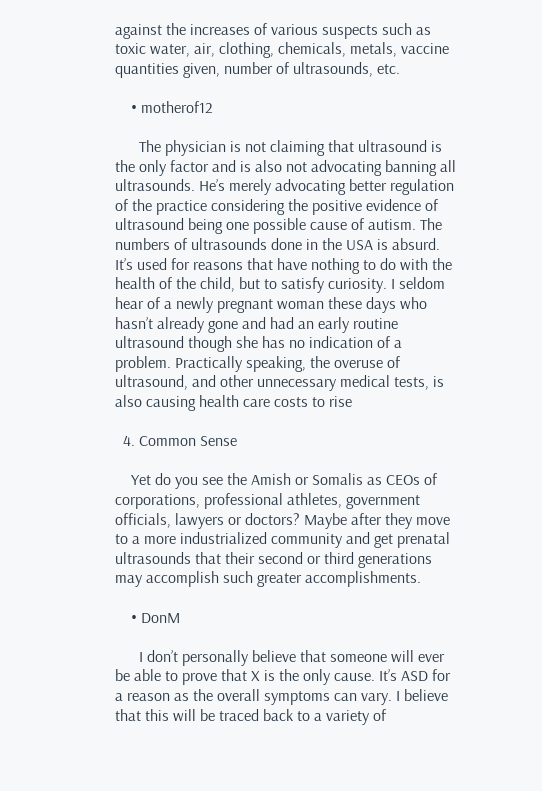against the increases of various suspects such as toxic water, air, clothing, chemicals, metals, vaccine quantities given, number of ultrasounds, etc.

    • motherof12

      The physician is not claiming that ultrasound is the only factor and is also not advocating banning all ultrasounds. He’s merely advocating better regulation of the practice considering the positive evidence of ultrasound being one possible cause of autism. The numbers of ultrasounds done in the USA is absurd. It’s used for reasons that have nothing to do with the health of the child, but to satisfy curiosity. I seldom hear of a newly pregnant woman these days who hasn’t already gone and had an early routine ultrasound though she has no indication of a problem. Practically speaking, the overuse of ultrasound, and other unnecessary medical tests, is also causing health care costs to rise

  4. Common Sense

    Yet do you see the Amish or Somalis as CEOs of corporations, professional athletes, government officials, lawyers or doctors? Maybe after they move to a more industrialized community and get prenatal ultrasounds that their second or third generations may accomplish such greater accomplishments.

    • DonM

      I don’t personally believe that someone will ever be able to prove that X is the only cause. It’s ASD for a reason as the overall symptoms can vary. I believe that this will be traced back to a variety of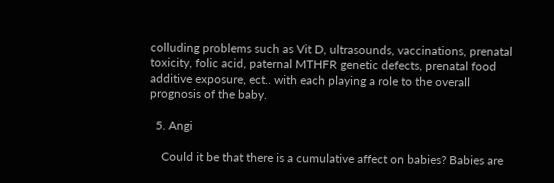colluding problems such as Vit D, ultrasounds, vaccinations, prenatal toxicity, folic acid, paternal MTHFR genetic defects, prenatal food additive exposure, ect.. with each playing a role to the overall prognosis of the baby.

  5. Angi

    Could it be that there is a cumulative affect on babies? Babies are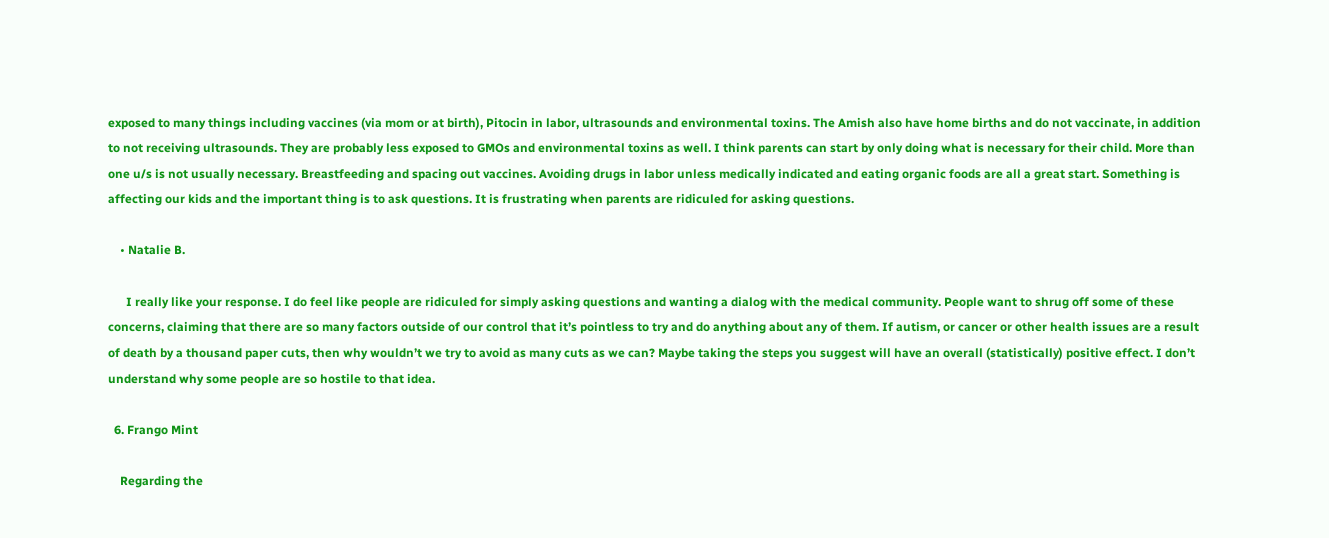exposed to many things including vaccines (via mom or at birth), Pitocin in labor, ultrasounds and environmental toxins. The Amish also have home births and do not vaccinate, in addition to not receiving ultrasounds. They are probably less exposed to GMOs and environmental toxins as well. I think parents can start by only doing what is necessary for their child. More than one u/s is not usually necessary. Breastfeeding and spacing out vaccines. Avoiding drugs in labor unless medically indicated and eating organic foods are all a great start. Something is affecting our kids and the important thing is to ask questions. It is frustrating when parents are ridiculed for asking questions.

    • Natalie B.

      I really like your response. I do feel like people are ridiculed for simply asking questions and wanting a dialog with the medical community. People want to shrug off some of these concerns, claiming that there are so many factors outside of our control that it’s pointless to try and do anything about any of them. If autism, or cancer or other health issues are a result of death by a thousand paper cuts, then why wouldn’t we try to avoid as many cuts as we can? Maybe taking the steps you suggest will have an overall (statistically) positive effect. I don’t understand why some people are so hostile to that idea.

  6. Frango Mint

    Regarding the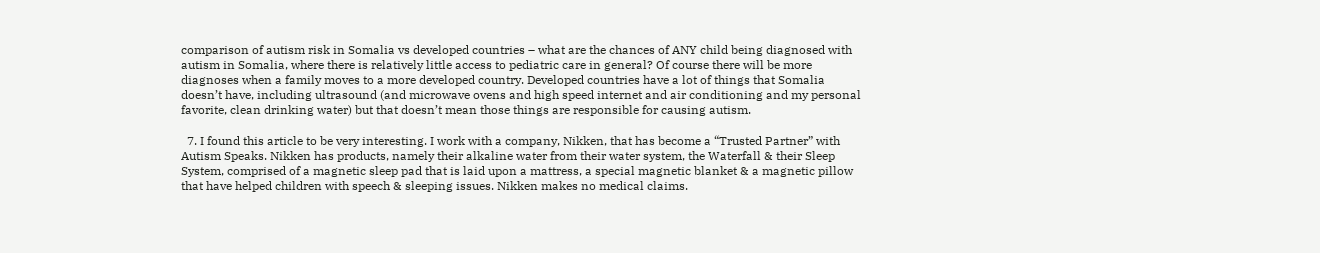comparison of autism risk in Somalia vs developed countries – what are the chances of ANY child being diagnosed with autism in Somalia, where there is relatively little access to pediatric care in general? Of course there will be more diagnoses when a family moves to a more developed country. Developed countries have a lot of things that Somalia doesn’t have, including ultrasound (and microwave ovens and high speed internet and air conditioning and my personal favorite, clean drinking water) but that doesn’t mean those things are responsible for causing autism.

  7. I found this article to be very interesting. I work with a company, Nikken, that has become a “Trusted Partner” with Autism Speaks. Nikken has products, namely their alkaline water from their water system, the Waterfall & their Sleep System, comprised of a magnetic sleep pad that is laid upon a mattress, a special magnetic blanket & a magnetic pillow that have helped children with speech & sleeping issues. Nikken makes no medical claims.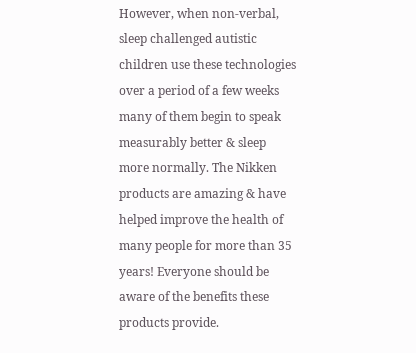However, when non-verbal, sleep challenged autistic children use these technologies over a period of a few weeks many of them begin to speak measurably better & sleep more normally. The Nikken products are amazing & have helped improve the health of many people for more than 35 years! Everyone should be aware of the benefits these products provide.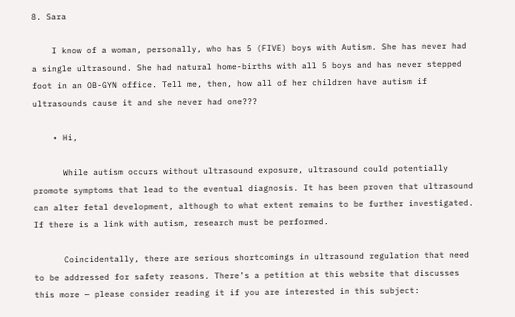8. Sara

    I know of a woman, personally, who has 5 (FIVE) boys with Autism. She has never had a single ultrasound. She had natural home-births with all 5 boys and has never stepped foot in an OB-GYN office. Tell me, then, how all of her children have autism if ultrasounds cause it and she never had one???

    • Hi,

      While autism occurs without ultrasound exposure, ultrasound could potentially promote symptoms that lead to the eventual diagnosis. It has been proven that ultrasound can alter fetal development, although to what extent remains to be further investigated. If there is a link with autism, research must be performed.

      Coincidentally, there are serious shortcomings in ultrasound regulation that need to be addressed for safety reasons. There’s a petition at this website that discusses this more — please consider reading it if you are interested in this subject: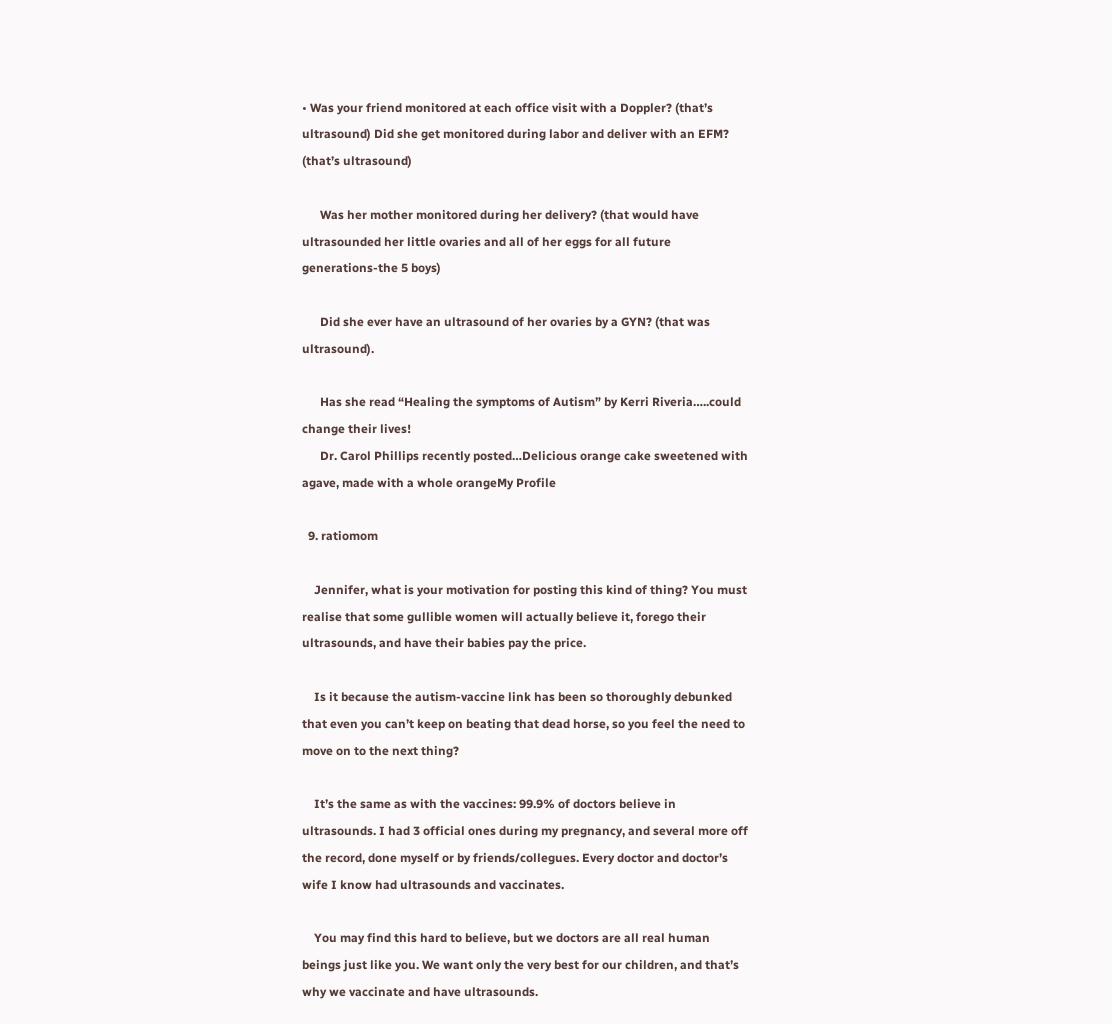• Was your friend monitored at each office visit with a Doppler? (that’s ultrasound) Did she get monitored during labor and deliver with an EFM? (that’s ultrasound)

      Was her mother monitored during her delivery? (that would have ultrasounded her little ovaries and all of her eggs for all future generations-the 5 boys)

      Did she ever have an ultrasound of her ovaries by a GYN? (that was ultrasound).

      Has she read “Healing the symptoms of Autism” by Kerri Riveria…..could change their lives!
      Dr. Carol Phillips recently posted…Delicious orange cake sweetened with agave, made with a whole orangeMy Profile

  9. ratiomom

    Jennifer, what is your motivation for posting this kind of thing? You must realise that some gullible women will actually believe it, forego their ultrasounds, and have their babies pay the price.

    Is it because the autism-vaccine link has been so thoroughly debunked that even you can’t keep on beating that dead horse, so you feel the need to move on to the next thing?

    It’s the same as with the vaccines: 99.9% of doctors believe in ultrasounds. I had 3 official ones during my pregnancy, and several more off the record, done myself or by friends/collegues. Every doctor and doctor’s wife I know had ultrasounds and vaccinates.

    You may find this hard to believe, but we doctors are all real human beings just like you. We want only the very best for our children, and that’s why we vaccinate and have ultrasounds.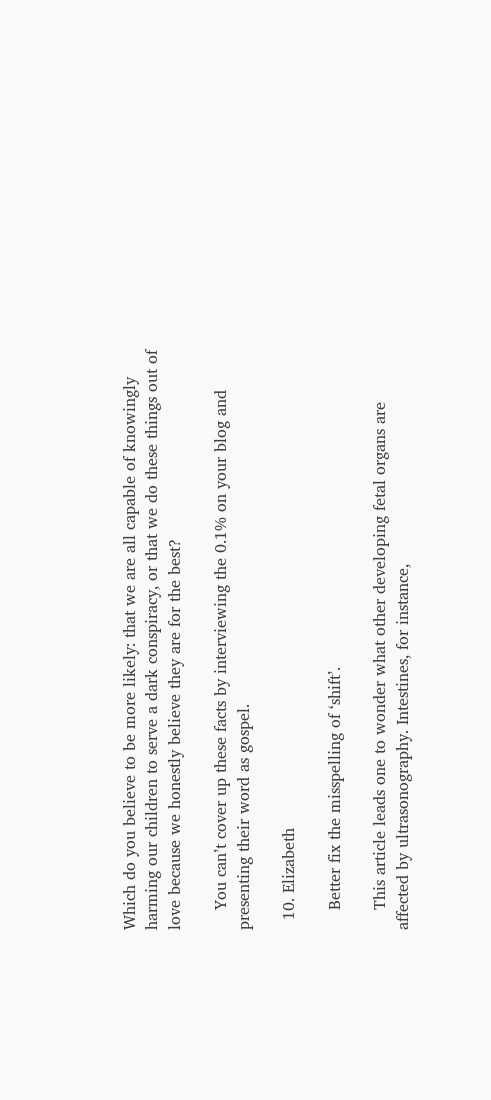Which do you believe to be more likely: that we are all capable of knowingly harming our children to serve a dark conspiracy, or that we do these things out of love because we honestly believe they are for the best?

    You can’t cover up these facts by interviewing the 0.1% on your blog and presenting their word as gospel.

  10. Elizabeth

    Better fix the misspelling of ‘shift’.

    This article leads one to wonder what other developing fetal organs are affected by ultrasonography. Intestines, for instance,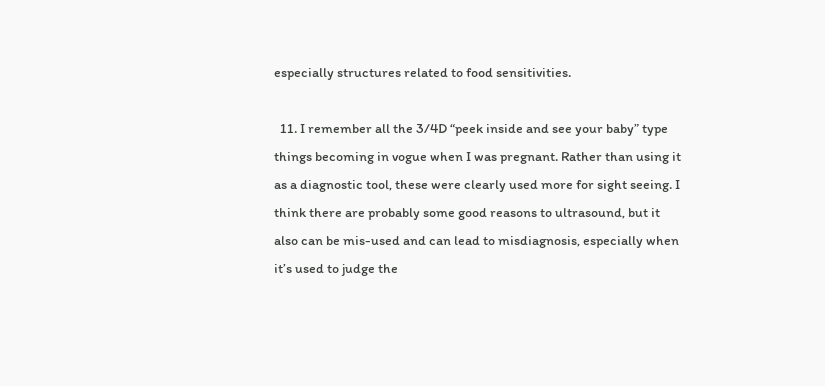especially structures related to food sensitivities.

  11. I remember all the 3/4D “peek inside and see your baby” type things becoming in vogue when I was pregnant. Rather than using it as a diagnostic tool, these were clearly used more for sight seeing. I think there are probably some good reasons to ultrasound, but it also can be mis-used and can lead to misdiagnosis, especially when it’s used to judge the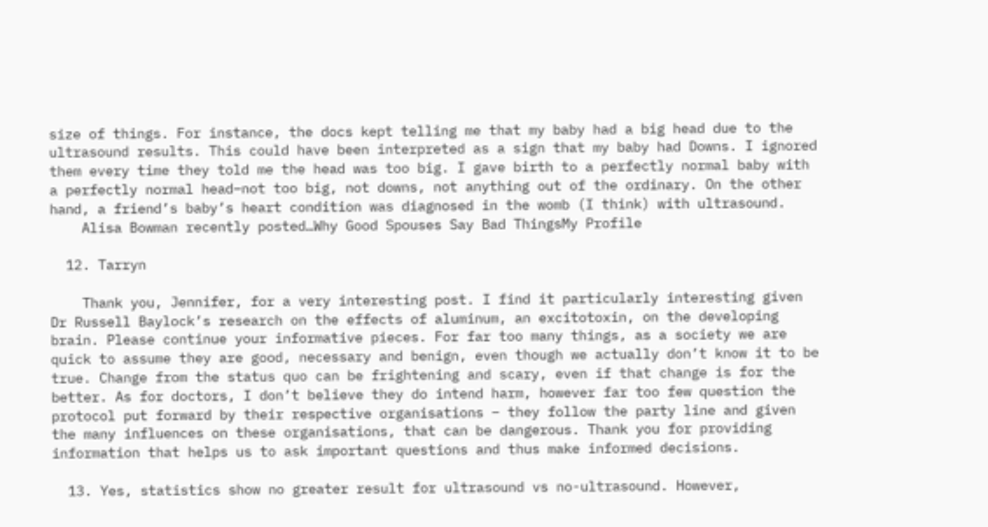size of things. For instance, the docs kept telling me that my baby had a big head due to the ultrasound results. This could have been interpreted as a sign that my baby had Downs. I ignored them every time they told me the head was too big. I gave birth to a perfectly normal baby with a perfectly normal head–not too big, not downs, not anything out of the ordinary. On the other hand, a friend’s baby’s heart condition was diagnosed in the womb (I think) with ultrasound.
    Alisa Bowman recently posted…Why Good Spouses Say Bad ThingsMy Profile

  12. Tarryn

    Thank you, Jennifer, for a very interesting post. I find it particularly interesting given Dr Russell Baylock’s research on the effects of aluminum, an excitotoxin, on the developing brain. Please continue your informative pieces. For far too many things, as a society we are quick to assume they are good, necessary and benign, even though we actually don’t know it to be true. Change from the status quo can be frightening and scary, even if that change is for the better. As for doctors, I don’t believe they do intend harm, however far too few question the protocol put forward by their respective organisations – they follow the party line and given the many influences on these organisations, that can be dangerous. Thank you for providing information that helps us to ask important questions and thus make informed decisions.

  13. Yes, statistics show no greater result for ultrasound vs no-ultrasound. However,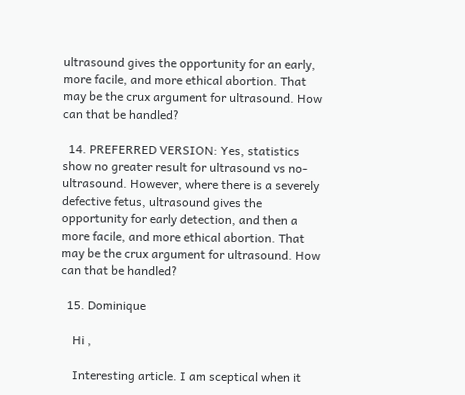ultrasound gives the opportunity for an early, more facile, and more ethical abortion. That may be the crux argument for ultrasound. How can that be handled?

  14. PREFERRED VERSION: Yes, statistics show no greater result for ultrasound vs no-ultrasound. However, where there is a severely defective fetus, ultrasound gives the opportunity for early detection, and then a more facile, and more ethical abortion. That may be the crux argument for ultrasound. How can that be handled?

  15. Dominique

    Hi ,

    Interesting article. I am sceptical when it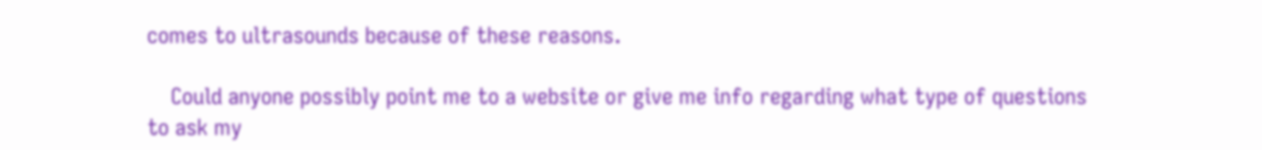comes to ultrasounds because of these reasons.

    Could anyone possibly point me to a website or give me info regarding what type of questions to ask my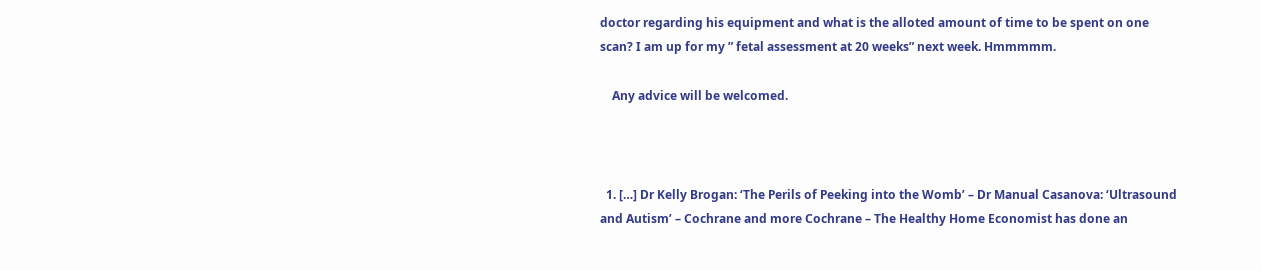doctor regarding his equipment and what is the alloted amount of time to be spent on one scan? I am up for my ” fetal assessment at 20 weeks” next week. Hmmmmm.

    Any advice will be welcomed.



  1. […] Dr Kelly Brogan: ‘The Perils of Peeking into the Womb’ – Dr Manual Casanova: ‘Ultrasound and Autism’ – Cochrane and more Cochrane – The Healthy Home Economist has done an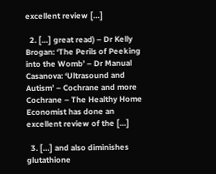excellent review […]

  2. […] great read) – Dr Kelly Brogan: ‘The Perils of Peeking into the Womb’ – Dr Manual Casanova: ‘Ultrasound and Autism’ – Cochrane and more Cochrane – The Healthy Home Economist has done an excellent review of the […]

  3. […] and also diminishes glutathione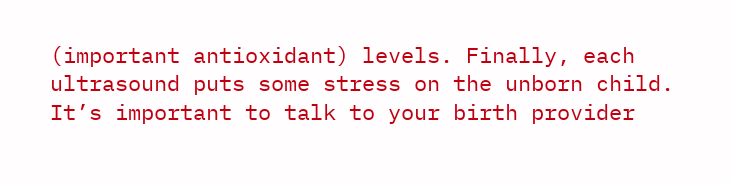(important antioxidant) levels. Finally, each ultrasound puts some stress on the unborn child. It’s important to talk to your birth provider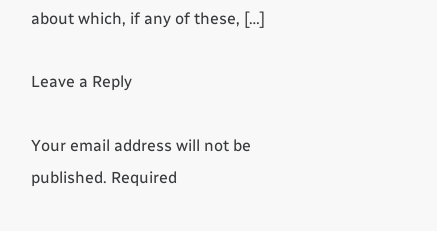about which, if any of these, […]

Leave a Reply

Your email address will not be published. Required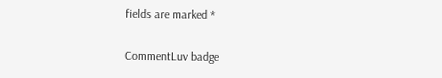fields are marked *

CommentLuv badge